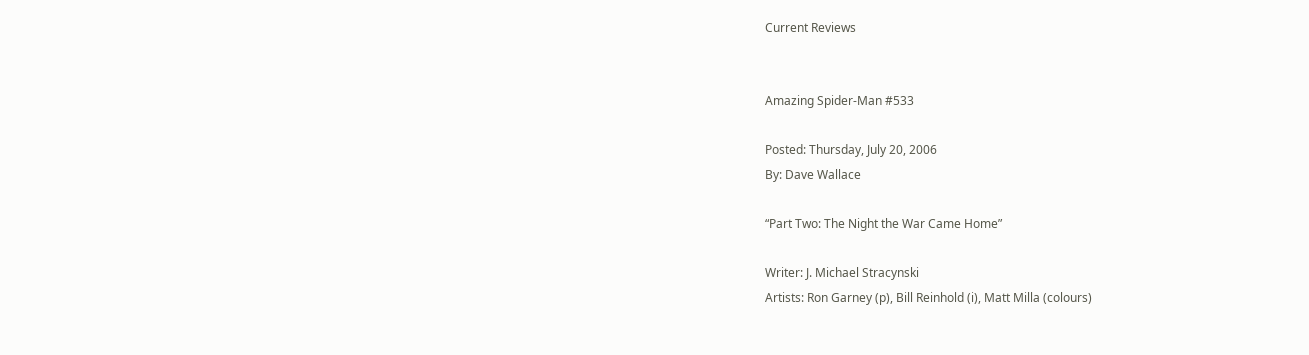Current Reviews


Amazing Spider-Man #533

Posted: Thursday, July 20, 2006
By: Dave Wallace

“Part Two: The Night the War Came Home”

Writer: J. Michael Stracynski
Artists: Ron Garney (p), Bill Reinhold (i), Matt Milla (colours)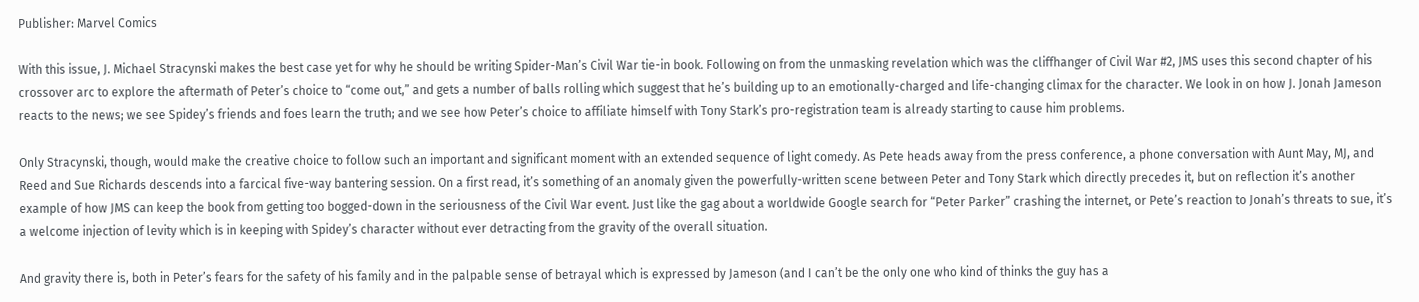Publisher: Marvel Comics

With this issue, J. Michael Stracynski makes the best case yet for why he should be writing Spider-Man’s Civil War tie-in book. Following on from the unmasking revelation which was the cliffhanger of Civil War #2, JMS uses this second chapter of his crossover arc to explore the aftermath of Peter’s choice to “come out,” and gets a number of balls rolling which suggest that he’s building up to an emotionally-charged and life-changing climax for the character. We look in on how J. Jonah Jameson reacts to the news; we see Spidey’s friends and foes learn the truth; and we see how Peter’s choice to affiliate himself with Tony Stark’s pro-registration team is already starting to cause him problems.

Only Stracynski, though, would make the creative choice to follow such an important and significant moment with an extended sequence of light comedy. As Pete heads away from the press conference, a phone conversation with Aunt May, MJ, and Reed and Sue Richards descends into a farcical five-way bantering session. On a first read, it’s something of an anomaly given the powerfully-written scene between Peter and Tony Stark which directly precedes it, but on reflection it’s another example of how JMS can keep the book from getting too bogged-down in the seriousness of the Civil War event. Just like the gag about a worldwide Google search for “Peter Parker” crashing the internet, or Pete’s reaction to Jonah’s threats to sue, it’s a welcome injection of levity which is in keeping with Spidey’s character without ever detracting from the gravity of the overall situation.

And gravity there is, both in Peter’s fears for the safety of his family and in the palpable sense of betrayal which is expressed by Jameson (and I can’t be the only one who kind of thinks the guy has a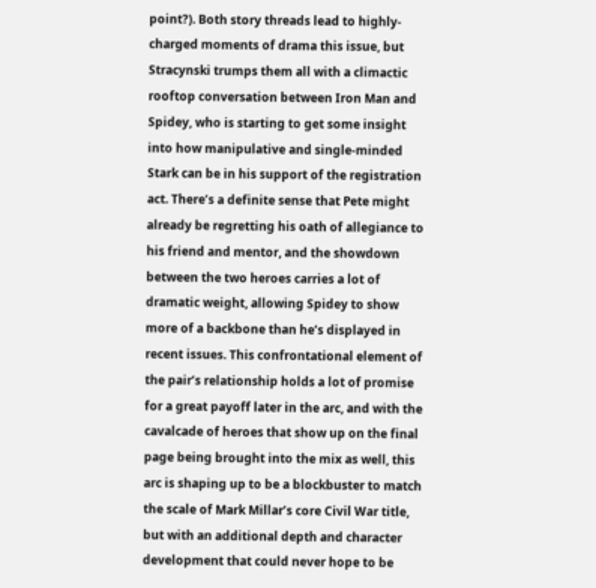point?). Both story threads lead to highly-charged moments of drama this issue, but Stracynski trumps them all with a climactic rooftop conversation between Iron Man and Spidey, who is starting to get some insight into how manipulative and single-minded Stark can be in his support of the registration act. There’s a definite sense that Pete might already be regretting his oath of allegiance to his friend and mentor, and the showdown between the two heroes carries a lot of dramatic weight, allowing Spidey to show more of a backbone than he’s displayed in recent issues. This confrontational element of the pair’s relationship holds a lot of promise for a great payoff later in the arc, and with the cavalcade of heroes that show up on the final page being brought into the mix as well, this arc is shaping up to be a blockbuster to match the scale of Mark Millar’s core Civil War title, but with an additional depth and character development that could never hope to be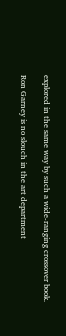explored in the same way by such a wide-ranging crossover book.

Ron Garney is no slouch in the art department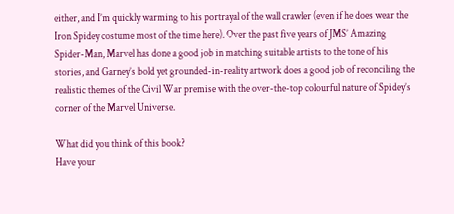either, and I’m quickly warming to his portrayal of the wall crawler (even if he does wear the Iron Spidey costume most of the time here). Over the past five years of JMS’ Amazing Spider-Man, Marvel has done a good job in matching suitable artists to the tone of his stories, and Garney’s bold yet grounded-in-reality artwork does a good job of reconciling the realistic themes of the Civil War premise with the over-the-top colourful nature of Spidey’s corner of the Marvel Universe.

What did you think of this book?
Have your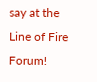say at the Line of Fire Forum!